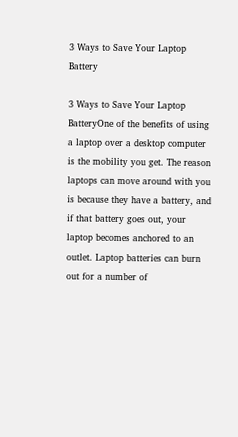3 Ways to Save Your Laptop Battery

3 Ways to Save Your Laptop BatteryOne of the benefits of using a laptop over a desktop computer is the mobility you get. The reason laptops can move around with you is because they have a battery, and if that battery goes out, your laptop becomes anchored to an outlet. Laptop batteries can burn out for a number of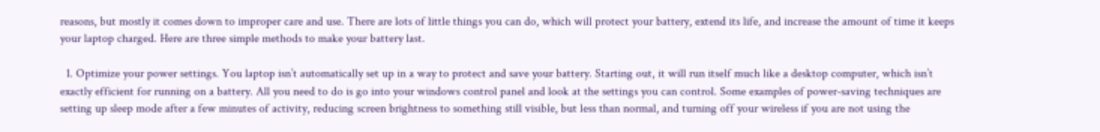reasons, but mostly it comes down to improper care and use. There are lots of little things you can do, which will protect your battery, extend its life, and increase the amount of time it keeps your laptop charged. Here are three simple methods to make your battery last.

  1. Optimize your power settings. You laptop isn’t automatically set up in a way to protect and save your battery. Starting out, it will run itself much like a desktop computer, which isn’t exactly efficient for running on a battery. All you need to do is go into your windows control panel and look at the settings you can control. Some examples of power-saving techniques are setting up sleep mode after a few minutes of activity, reducing screen brightness to something still visible, but less than normal, and turning off your wireless if you are not using the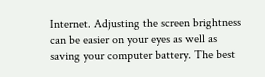Internet. Adjusting the screen brightness can be easier on your eyes as well as saving your computer battery. The best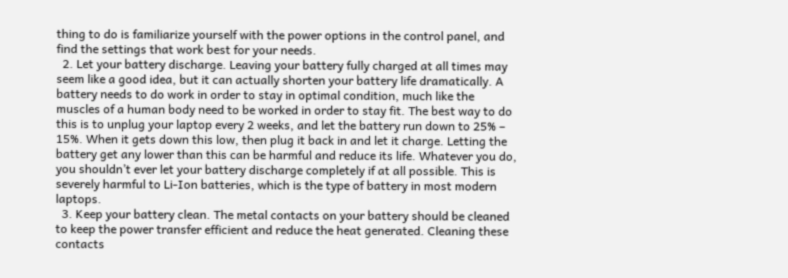thing to do is familiarize yourself with the power options in the control panel, and find the settings that work best for your needs.
  2. Let your battery discharge. Leaving your battery fully charged at all times may seem like a good idea, but it can actually shorten your battery life dramatically. A battery needs to do work in order to stay in optimal condition, much like the muscles of a human body need to be worked in order to stay fit. The best way to do this is to unplug your laptop every 2 weeks, and let the battery run down to 25% – 15%. When it gets down this low, then plug it back in and let it charge. Letting the battery get any lower than this can be harmful and reduce its life. Whatever you do, you shouldn’t ever let your battery discharge completely if at all possible. This is severely harmful to Li-Ion batteries, which is the type of battery in most modern laptops.
  3. Keep your battery clean. The metal contacts on your battery should be cleaned to keep the power transfer efficient and reduce the heat generated. Cleaning these contacts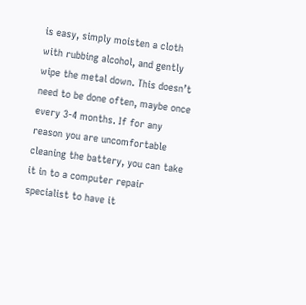is easy, simply moisten a cloth with rubbing alcohol, and gently wipe the metal down. This doesn’t need to be done often, maybe once every 3-4 months. If for any reason you are uncomfortable cleaning the battery, you can take it in to a computer repair specialist to have it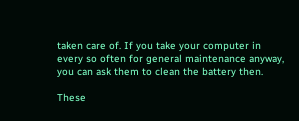taken care of. If you take your computer in every so often for general maintenance anyway, you can ask them to clean the battery then.

These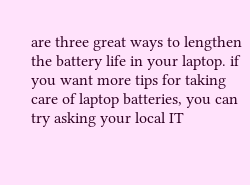are three great ways to lengthen the battery life in your laptop. if you want more tips for taking care of laptop batteries, you can try asking your local IT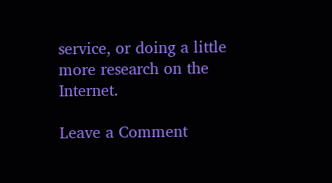service, or doing a little more research on the Internet.

Leave a Comment